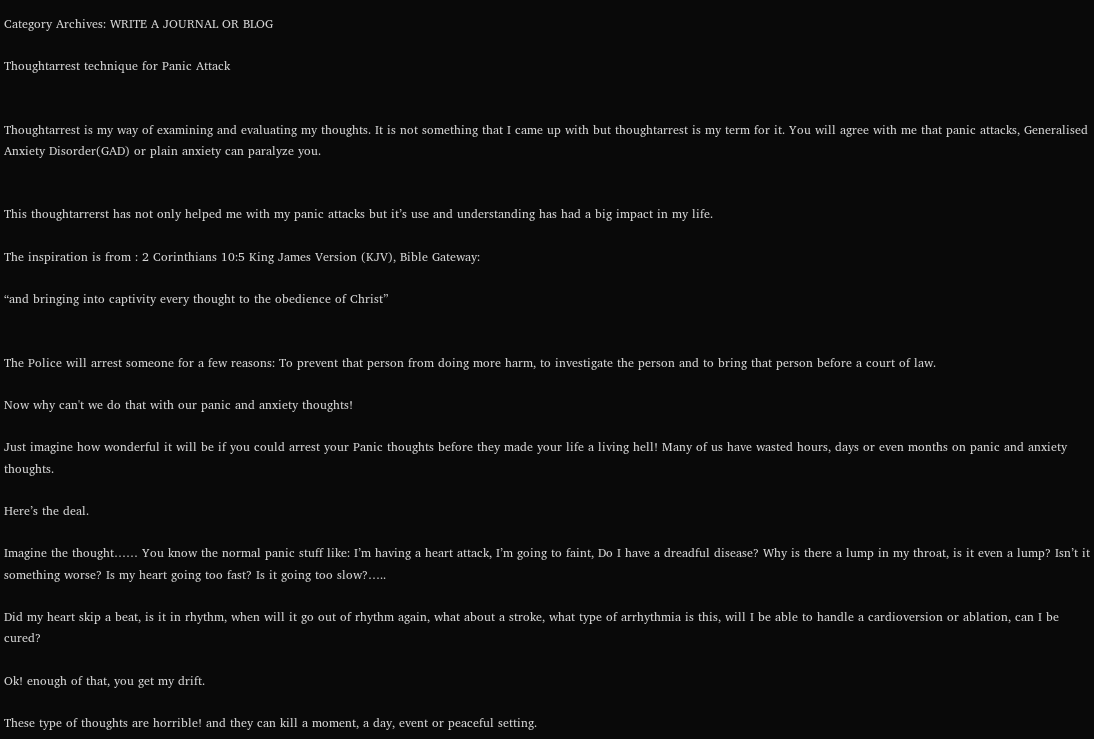Category Archives: WRITE A JOURNAL OR BLOG

Thoughtarrest technique for Panic Attack


Thoughtarrest is my way of examining and evaluating my thoughts. It is not something that I came up with but thoughtarrest is my term for it. You will agree with me that panic attacks, Generalised Anxiety Disorder(GAD) or plain anxiety can paralyze you.


This thoughtarrerst has not only helped me with my panic attacks but it’s use and understanding has had a big impact in my life.

The inspiration is from : 2 Corinthians 10:5 King James Version (KJV), Bible Gateway:

“and bringing into captivity every thought to the obedience of Christ”


The Police will arrest someone for a few reasons: To prevent that person from doing more harm, to investigate the person and to bring that person before a court of law.

Now why can't we do that with our panic and anxiety thoughts!

Just imagine how wonderful it will be if you could arrest your Panic thoughts before they made your life a living hell! Many of us have wasted hours, days or even months on panic and anxiety thoughts.

Here’s the deal.

Imagine the thought…… You know the normal panic stuff like: I’m having a heart attack, I’m going to faint, Do I have a dreadful disease? Why is there a lump in my throat, is it even a lump? Isn’t it something worse? Is my heart going too fast? Is it going too slow?…..

Did my heart skip a beat, is it in rhythm, when will it go out of rhythm again, what about a stroke, what type of arrhythmia is this, will I be able to handle a cardioversion or ablation, can I be cured?

Ok! enough of that, you get my drift.

These type of thoughts are horrible! and they can kill a moment, a day, event or peaceful setting.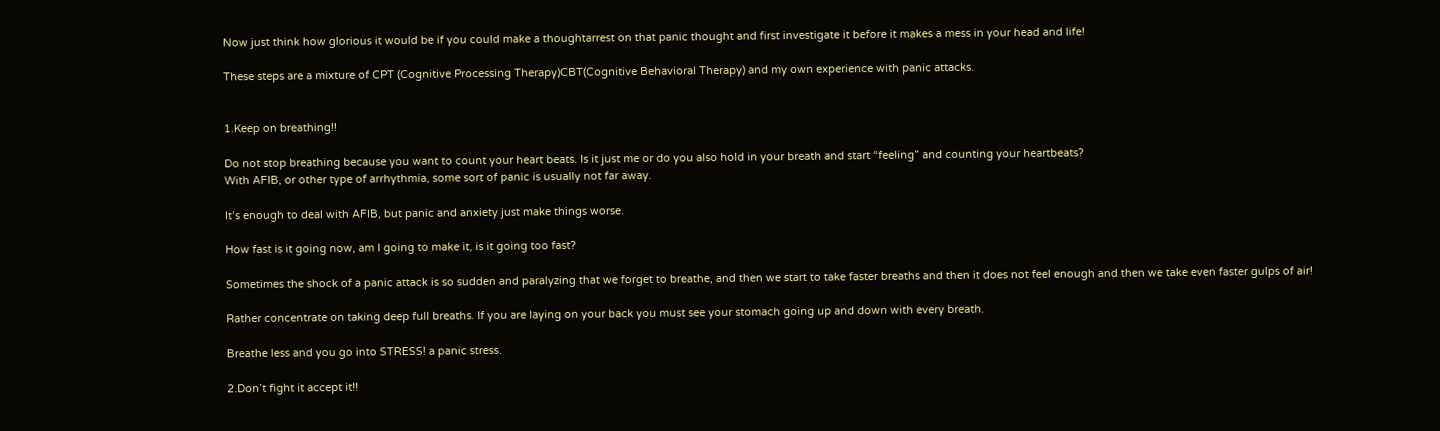Now just think how glorious it would be if you could make a thoughtarrest on that panic thought and first investigate it before it makes a mess in your head and life!

These steps are a mixture of CPT (Cognitive Processing Therapy)CBT(Cognitive Behavioral Therapy) and my own experience with panic attacks.


1.Keep on breathing!!

Do not stop breathing because you want to count your heart beats. Is it just me or do you also hold in your breath and start “feeling” and counting your heartbeats?
With AFIB, or other type of arrhythmia, some sort of panic is usually not far away.

It’s enough to deal with AFIB, but panic and anxiety just make things worse.

How fast is it going now, am I going to make it, is it going too fast?

Sometimes the shock of a panic attack is so sudden and paralyzing that we forget to breathe, and then we start to take faster breaths and then it does not feel enough and then we take even faster gulps of air!

Rather concentrate on taking deep full breaths. If you are laying on your back you must see your stomach going up and down with every breath.

Breathe less and you go into STRESS! a panic stress.

2.Don’t fight it accept it!!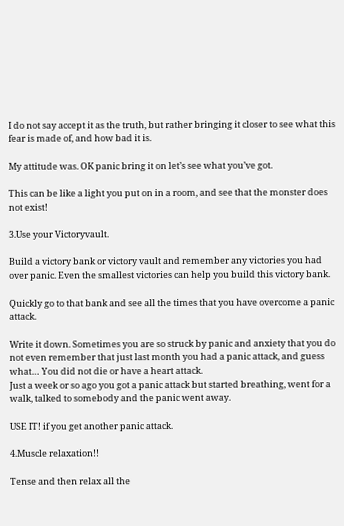I do not say accept it as the truth, but rather bringing it closer to see what this fear is made of, and how bad it is.

My attitude was. OK panic bring it on let’s see what you’ve got.

This can be like a light you put on in a room, and see that the monster does not exist!

3.Use your Victoryvault.

Build a victory bank or victory vault and remember any victories you had over panic. Even the smallest victories can help you build this victory bank.

Quickly go to that bank and see all the times that you have overcome a panic attack.

Write it down. Sometimes you are so struck by panic and anxiety that you do not even remember that just last month you had a panic attack, and guess what… You did not die or have a heart attack.
Just a week or so ago you got a panic attack but started breathing, went for a walk, talked to somebody and the panic went away.

USE IT! if you get another panic attack.

4.Muscle relaxation!!

Tense and then relax all the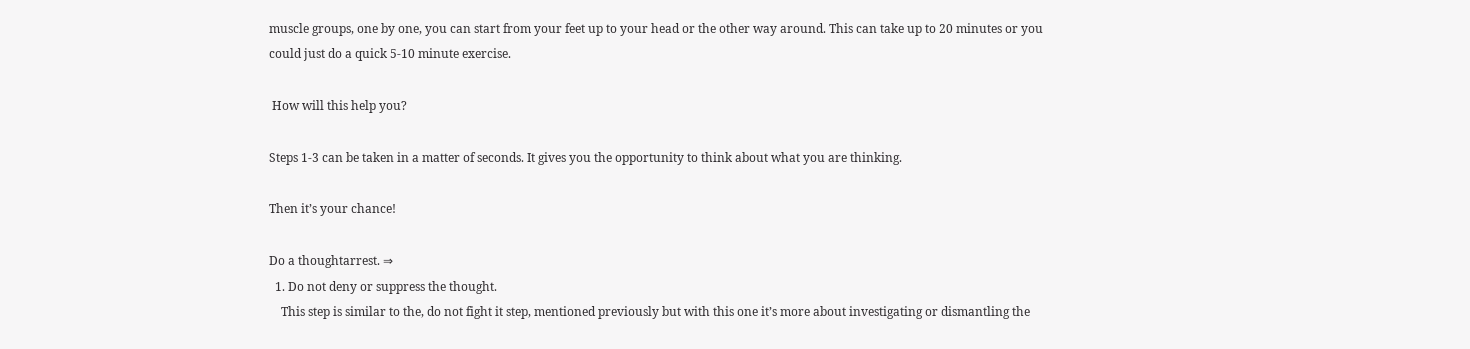muscle groups, one by one, you can start from your feet up to your head or the other way around. This can take up to 20 minutes or you could just do a quick 5-10 minute exercise.

 How will this help you?

Steps 1-3 can be taken in a matter of seconds. It gives you the opportunity to think about what you are thinking.

Then it’s your chance!

Do a thoughtarrest. ⇒
  1. Do not deny or suppress the thought.
    This step is similar to the, do not fight it step, mentioned previously but with this one it’s more about investigating or dismantling the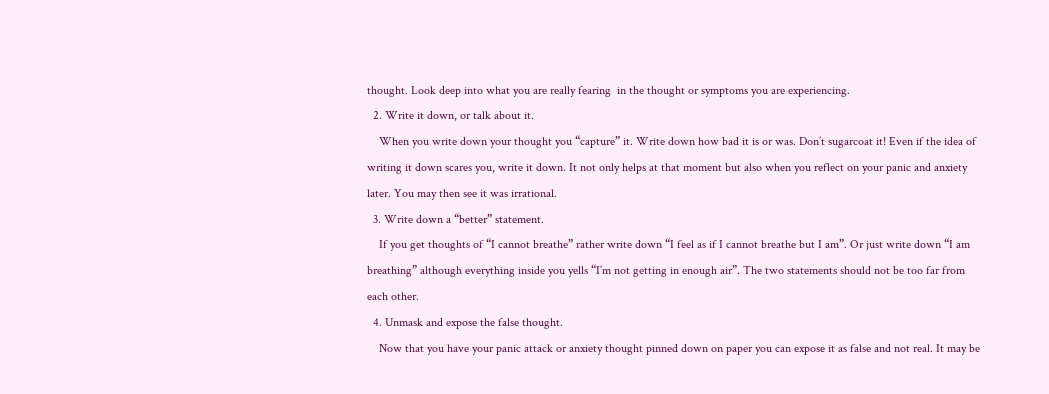thought. Look deep into what you are really fearing  in the thought or symptoms you are experiencing.
  2. Write it down, or talk about it.
    When you write down your thought you “capture” it. Write down how bad it is or was. Don’t sugarcoat it! Even if the idea of writing it down scares you, write it down. It not only helps at that moment but also when you reflect on your panic and anxiety later. You may then see it was irrational.
  3. Write down a “better” statement.
    If you get thoughts of “I cannot breathe” rather write down “I feel as if I cannot breathe but I am”. Or just write down “I am breathing” although everything inside you yells “I’m not getting in enough air”. The two statements should not be too far from each other.
  4. Unmask and expose the false thought.
    Now that you have your panic attack or anxiety thought pinned down on paper you can expose it as false and not real. It may be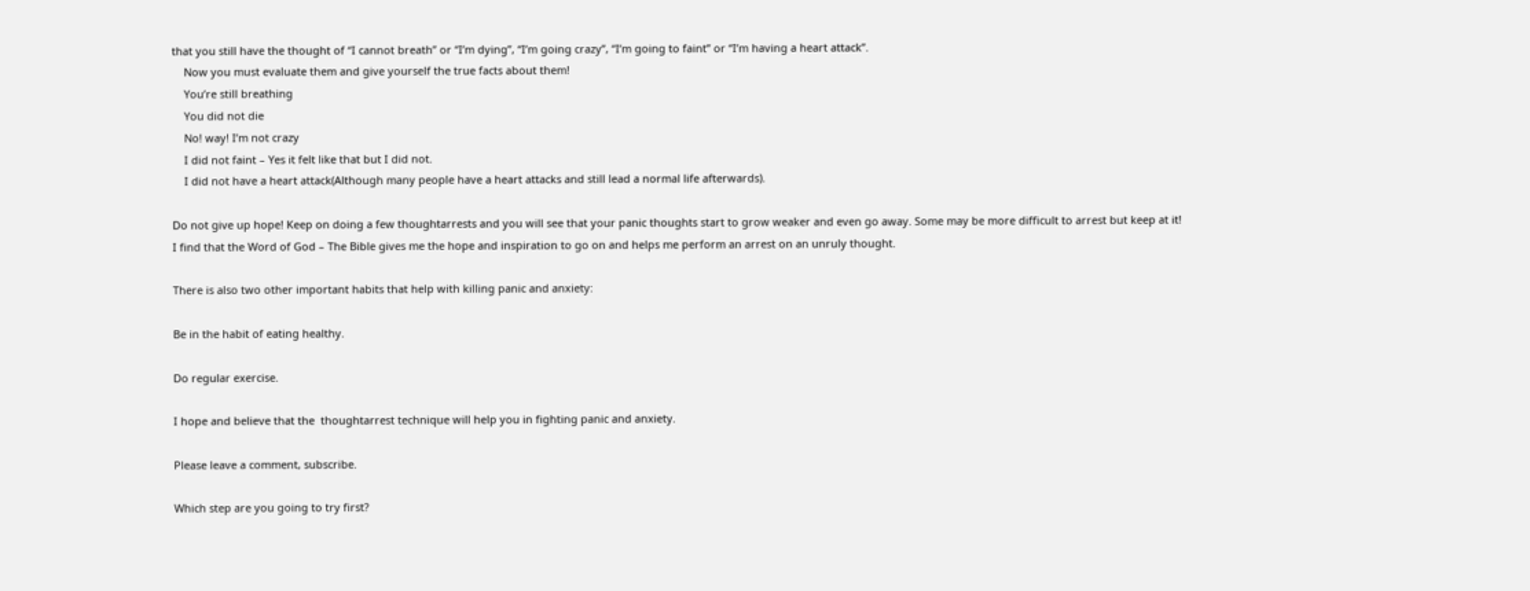that you still have the thought of “I cannot breath” or “I’m dying”, “I’m going crazy”, “I’m going to faint” or “I’m having a heart attack”.
    Now you must evaluate them and give yourself the true facts about them!
    You’re still breathing
    You did not die
    No! way! I’m not crazy
    I did not faint – Yes it felt like that but I did not.
    I did not have a heart attack(Although many people have a heart attacks and still lead a normal life afterwards).

Do not give up hope! Keep on doing a few thoughtarrests and you will see that your panic thoughts start to grow weaker and even go away. Some may be more difficult to arrest but keep at it!
I find that the Word of God – The Bible gives me the hope and inspiration to go on and helps me perform an arrest on an unruly thought.

There is also two other important habits that help with killing panic and anxiety:

Be in the habit of eating healthy.

Do regular exercise.

I hope and believe that the  thoughtarrest technique will help you in fighting panic and anxiety.

Please leave a comment, subscribe.

Which step are you going to try first?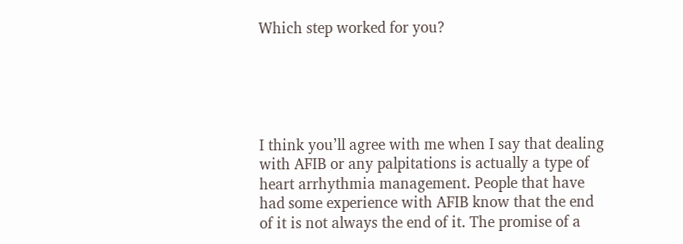Which step worked for you?





I think you’ll agree with me when I say that dealing with AFIB or any palpitations is actually a type of heart arrhythmia management. People that have had some experience with AFIB know that the end of it is not always the end of it. The promise of a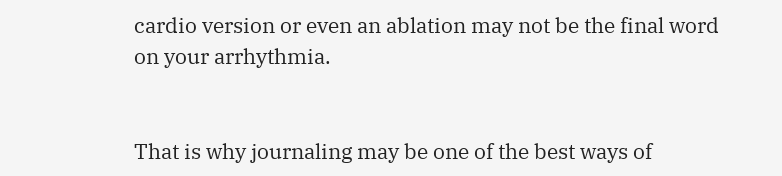cardio version or even an ablation may not be the final word on your arrhythmia.


That is why journaling may be one of the best ways of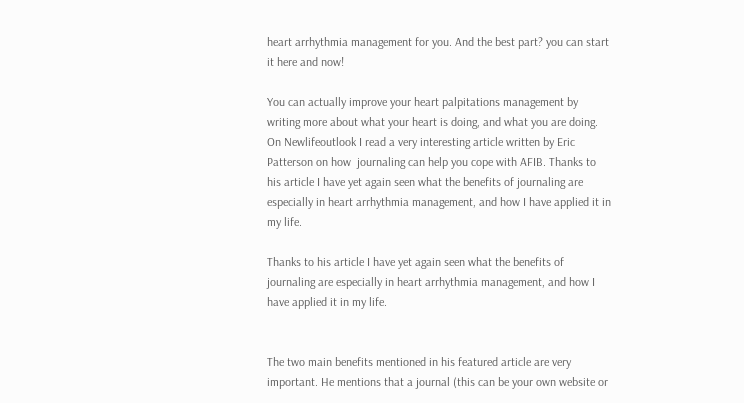heart arrhythmia management for you. And the best part? you can start it here and now!

You can actually improve your heart palpitations management by writing more about what your heart is doing, and what you are doing. On Newlifeoutlook I read a very interesting article written by Eric Patterson on how  journaling can help you cope with AFIB. Thanks to his article I have yet again seen what the benefits of journaling are especially in heart arrhythmia management, and how I have applied it in my life.

Thanks to his article I have yet again seen what the benefits of journaling are especially in heart arrhythmia management, and how I have applied it in my life.


The two main benefits mentioned in his featured article are very important. He mentions that a journal (this can be your own website or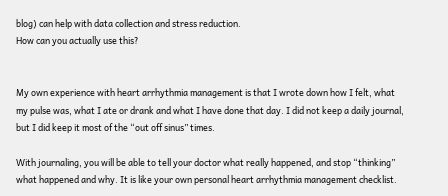blog) can help with data collection and stress reduction.
How can you actually use this?


My own experience with heart arrhythmia management is that I wrote down how I felt, what my pulse was, what I ate or drank and what I have done that day. I did not keep a daily journal, but I did keep it most of the “out off sinus” times.

With journaling, you will be able to tell your doctor what really happened, and stop “thinking” what happened and why. It is like your own personal heart arrhythmia management checklist.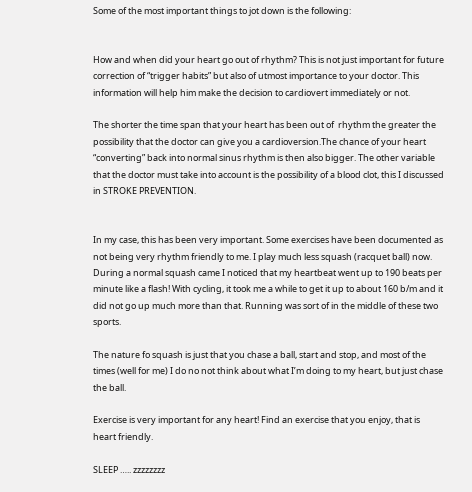Some of the most important things to jot down is the following:


How and when did your heart go out of rhythm? This is not just important for future correction of “trigger habits” but also of utmost importance to your doctor. This information will help him make the decision to cardiovert immediately or not.

The shorter the time span that your heart has been out of  rhythm the greater the possibility that the doctor can give you a cardioversion.The chance of your heart “converting” back into normal sinus rhythm is then also bigger. The other variable that the doctor must take into account is the possibility of a blood clot, this I discussed in STROKE PREVENTION.


In my case, this has been very important. Some exercises have been documented as not being very rhythm friendly to me. I play much less squash (racquet ball) now. During a normal squash came I noticed that my heartbeat went up to 190 beats per minute like a flash! With cycling, it took me a while to get it up to about 160 b/m and it did not go up much more than that. Running was sort of in the middle of these two sports.

The nature fo squash is just that you chase a ball, start and stop, and most of the times (well for me) I do no not think about what I’m doing to my heart, but just chase the ball.

Exercise is very important for any heart! Find an exercise that you enjoy, that is heart friendly.

SLEEP ….. zzzzzzzz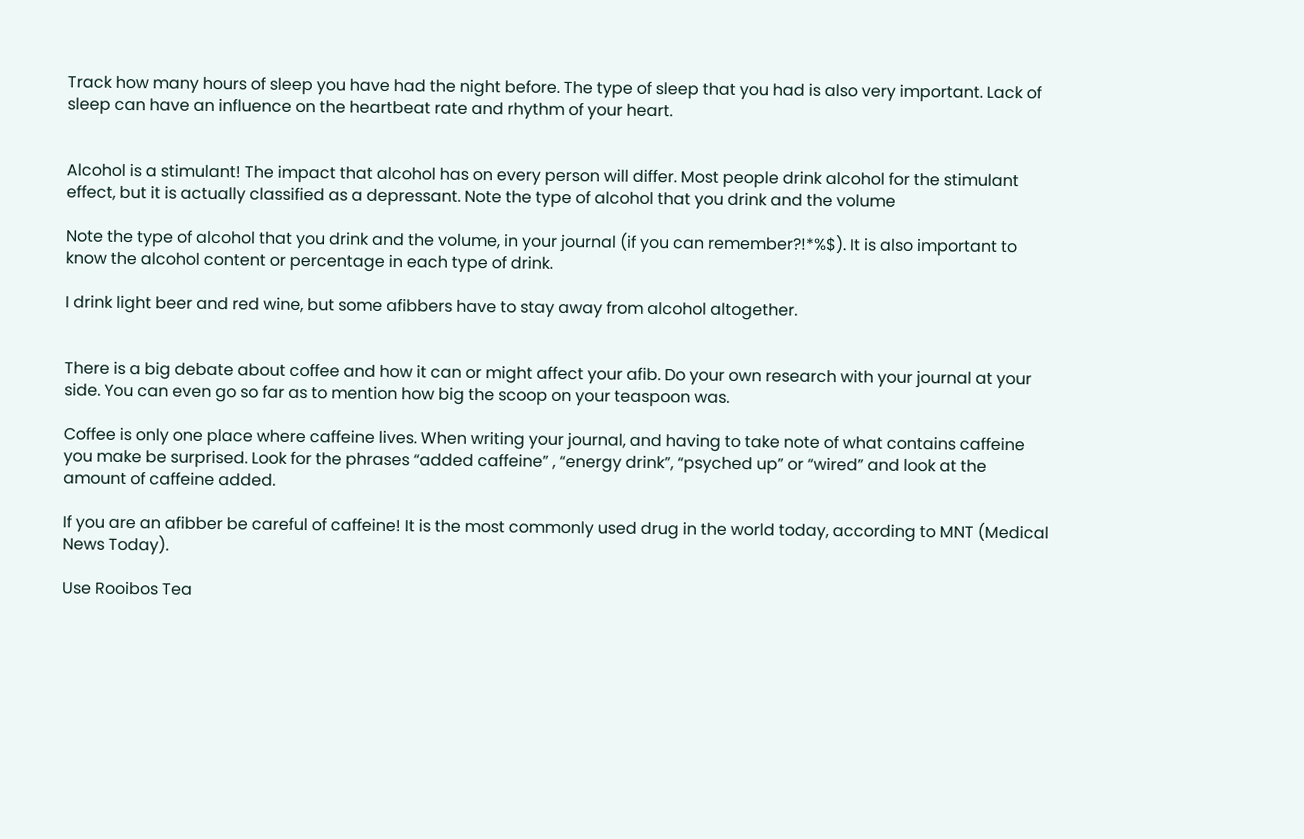Track how many hours of sleep you have had the night before. The type of sleep that you had is also very important. Lack of sleep can have an influence on the heartbeat rate and rhythm of your heart.


Alcohol is a stimulant! The impact that alcohol has on every person will differ. Most people drink alcohol for the stimulant effect, but it is actually classified as a depressant. Note the type of alcohol that you drink and the volume

Note the type of alcohol that you drink and the volume, in your journal (if you can remember?!*%$). It is also important to know the alcohol content or percentage in each type of drink.

I drink light beer and red wine, but some afibbers have to stay away from alcohol altogether.


There is a big debate about coffee and how it can or might affect your afib. Do your own research with your journal at your side. You can even go so far as to mention how big the scoop on your teaspoon was.

Coffee is only one place where caffeine lives. When writing your journal, and having to take note of what contains caffeine you make be surprised. Look for the phrases “added caffeine” , “energy drink”, “psyched up” or “wired” and look at the amount of caffeine added.

If you are an afibber be careful of caffeine! It is the most commonly used drug in the world today, according to MNT (Medical News Today).

Use Rooibos Tea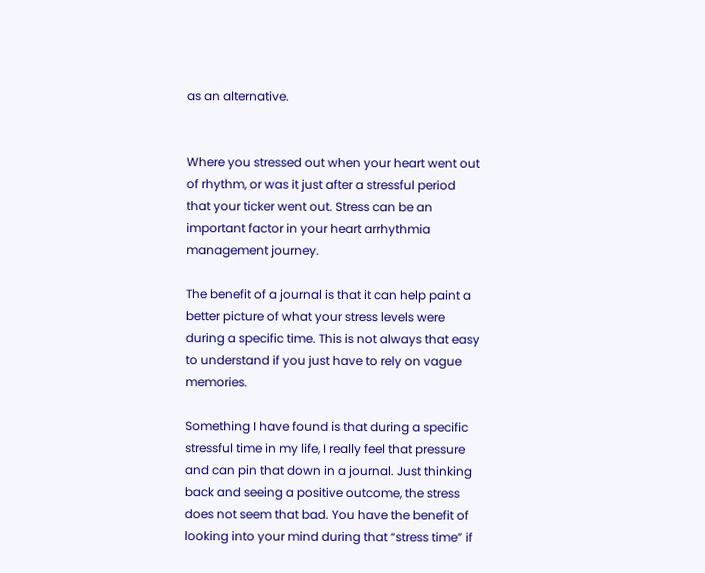as an alternative.


Where you stressed out when your heart went out of rhythm, or was it just after a stressful period that your ticker went out. Stress can be an  important factor in your heart arrhythmia management journey.

The benefit of a journal is that it can help paint a better picture of what your stress levels were during a specific time. This is not always that easy to understand if you just have to rely on vague memories.

Something I have found is that during a specific stressful time in my life, I really feel that pressure and can pin that down in a journal. Just thinking back and seeing a positive outcome, the stress does not seem that bad. You have the benefit of looking into your mind during that “stress time” if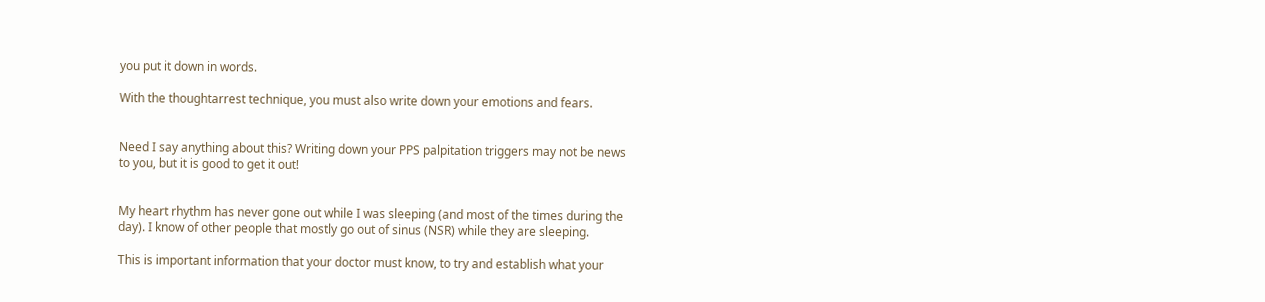you put it down in words.

With the thoughtarrest technique, you must also write down your emotions and fears.


Need I say anything about this? Writing down your PPS palpitation triggers may not be news to you, but it is good to get it out!


My heart rhythm has never gone out while I was sleeping (and most of the times during the day). I know of other people that mostly go out of sinus (NSR) while they are sleeping.

This is important information that your doctor must know, to try and establish what your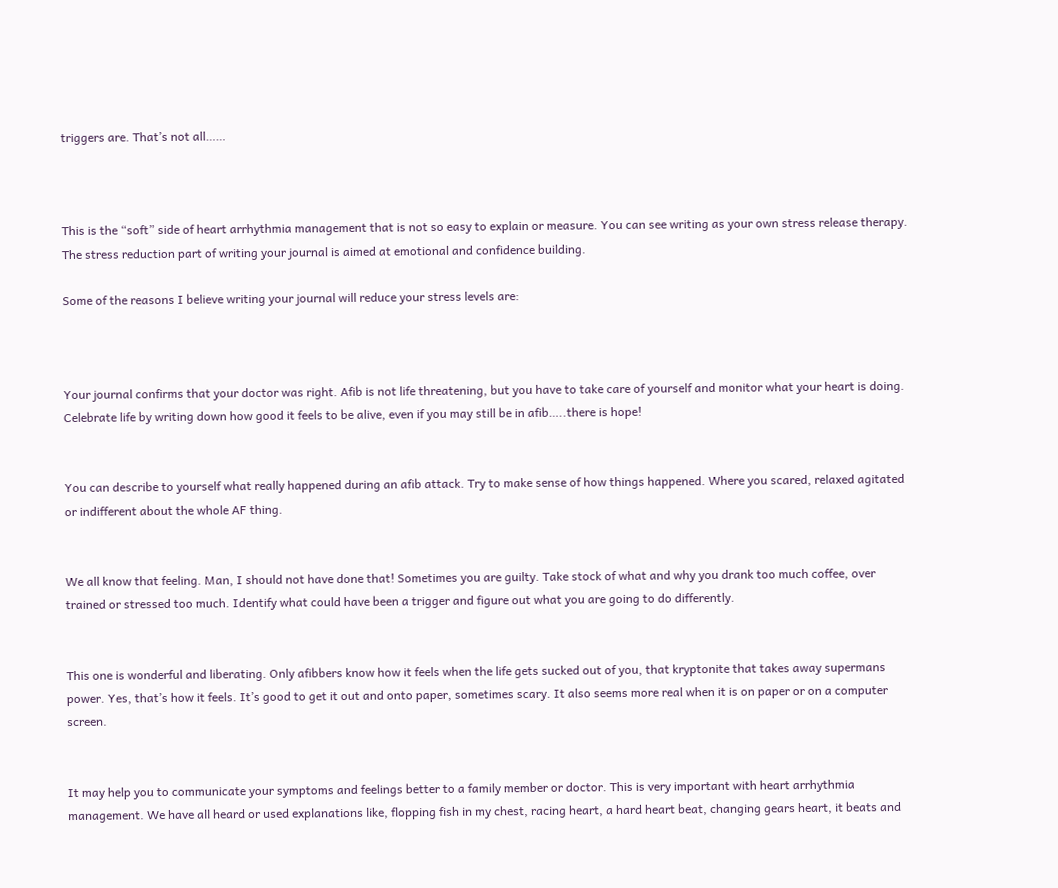triggers are. That’s not all……



This is the “soft” side of heart arrhythmia management that is not so easy to explain or measure. You can see writing as your own stress release therapy. The stress reduction part of writing your journal is aimed at emotional and confidence building.

Some of the reasons I believe writing your journal will reduce your stress levels are:



Your journal confirms that your doctor was right. Afib is not life threatening, but you have to take care of yourself and monitor what your heart is doing. Celebrate life by writing down how good it feels to be alive, even if you may still be in afib…..there is hope!


You can describe to yourself what really happened during an afib attack. Try to make sense of how things happened. Where you scared, relaxed agitated or indifferent about the whole AF thing.


We all know that feeling. Man, I should not have done that! Sometimes you are guilty. Take stock of what and why you drank too much coffee, over trained or stressed too much. Identify what could have been a trigger and figure out what you are going to do differently.


This one is wonderful and liberating. Only afibbers know how it feels when the life gets sucked out of you, that kryptonite that takes away supermans power. Yes, that’s how it feels. It’s good to get it out and onto paper, sometimes scary. It also seems more real when it is on paper or on a computer screen.


It may help you to communicate your symptoms and feelings better to a family member or doctor. This is very important with heart arrhythmia management. We have all heard or used explanations like, flopping fish in my chest, racing heart, a hard heart beat, changing gears heart, it beats and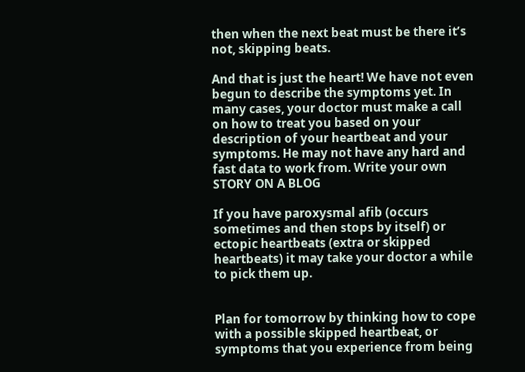then when the next beat must be there it’s not, skipping beats.

And that is just the heart! We have not even begun to describe the symptoms yet. In many cases, your doctor must make a call on how to treat you based on your description of your heartbeat and your symptoms. He may not have any hard and fast data to work from. Write your own STORY ON A BLOG

If you have paroxysmal afib (occurs sometimes and then stops by itself) or ectopic heartbeats (extra or skipped heartbeats) it may take your doctor a while to pick them up.


Plan for tomorrow by thinking how to cope with a possible skipped heartbeat, or symptoms that you experience from being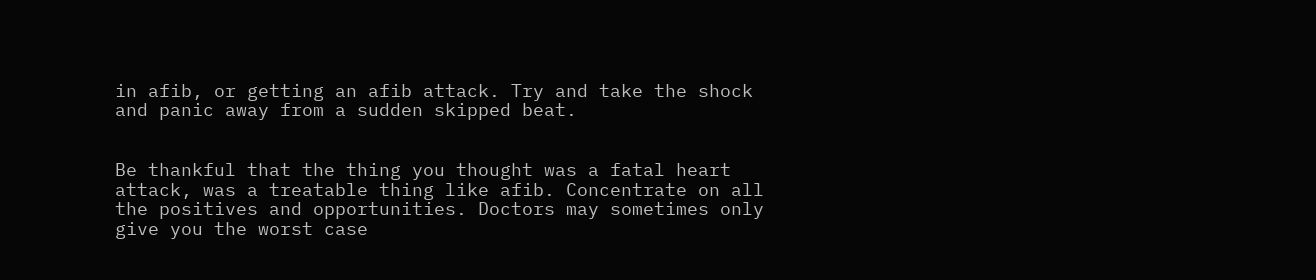in afib, or getting an afib attack. Try and take the shock and panic away from a sudden skipped beat.


Be thankful that the thing you thought was a fatal heart attack, was a treatable thing like afib. Concentrate on all the positives and opportunities. Doctors may sometimes only give you the worst case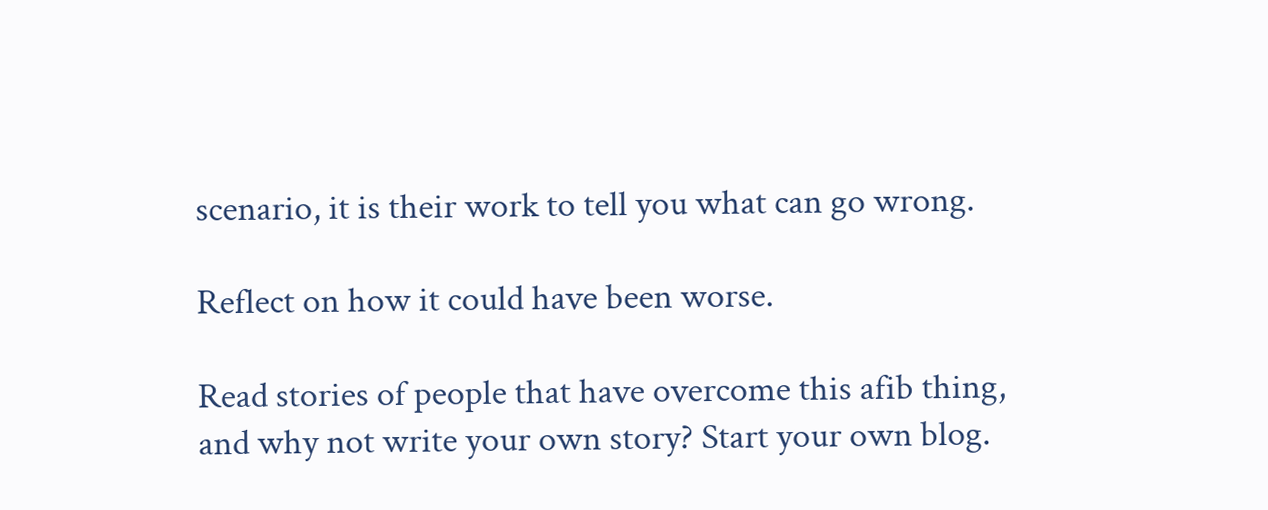scenario, it is their work to tell you what can go wrong.

Reflect on how it could have been worse.

Read stories of people that have overcome this afib thing, and why not write your own story? Start your own blog.